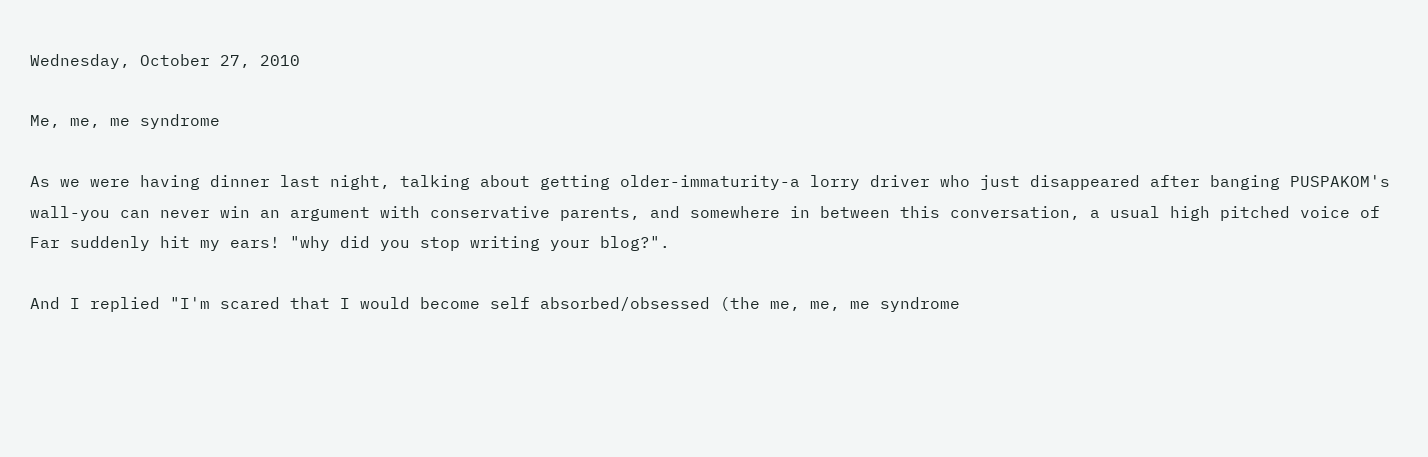Wednesday, October 27, 2010

Me, me, me syndrome

As we were having dinner last night, talking about getting older-immaturity-a lorry driver who just disappeared after banging PUSPAKOM's wall-you can never win an argument with conservative parents, and somewhere in between this conversation, a usual high pitched voice of Far suddenly hit my ears! "why did you stop writing your blog?".

And I replied "I'm scared that I would become self absorbed/obsessed (the me, me, me syndrome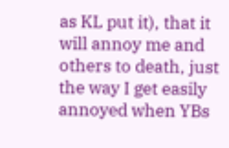as KL put it), that it will annoy me and others to death, just the way I get easily annoyed when YBs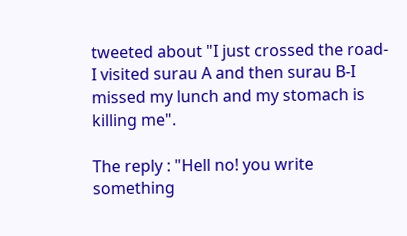tweeted about "I just crossed the road-I visited surau A and then surau B-I missed my lunch and my stomach is killing me".

The reply : "Hell no! you write something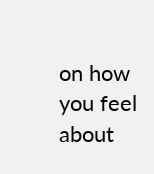on how you feel about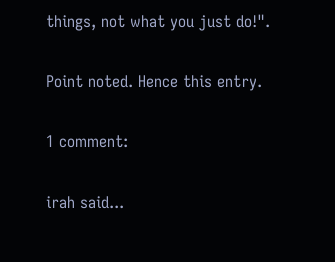things, not what you just do!".

Point noted. Hence this entry.

1 comment:

irah said...